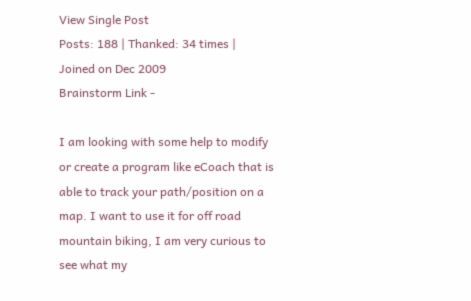View Single Post
Posts: 188 | Thanked: 34 times | Joined on Dec 2009
Brainstorm Link -

I am looking with some help to modify or create a program like eCoach that is able to track your path/position on a map. I want to use it for off road mountain biking, I am very curious to see what my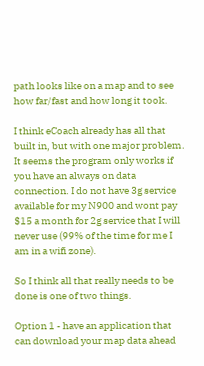path looks like on a map and to see how far/fast and how long it took.

I think eCoach already has all that built in, but with one major problem. It seems the program only works if you have an always on data connection. I do not have 3g service available for my N900 and wont pay $15 a month for 2g service that I will never use (99% of the time for me I am in a wifi zone).

So I think all that really needs to be done is one of two things.

Option 1 - have an application that can download your map data ahead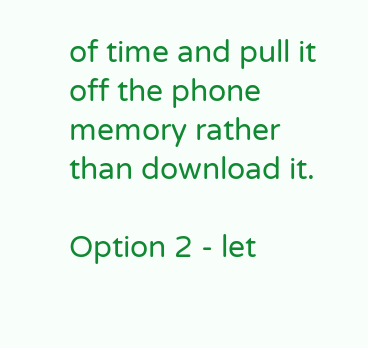of time and pull it off the phone memory rather than download it.

Option 2 - let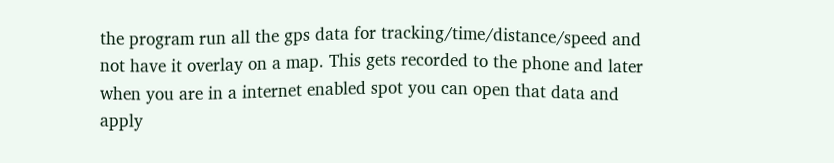the program run all the gps data for tracking/time/distance/speed and not have it overlay on a map. This gets recorded to the phone and later when you are in a internet enabled spot you can open that data and apply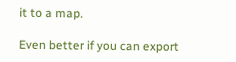it to a map.

Even better if you can export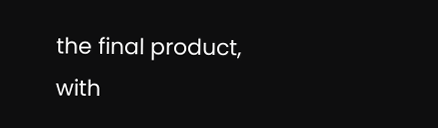the final product, with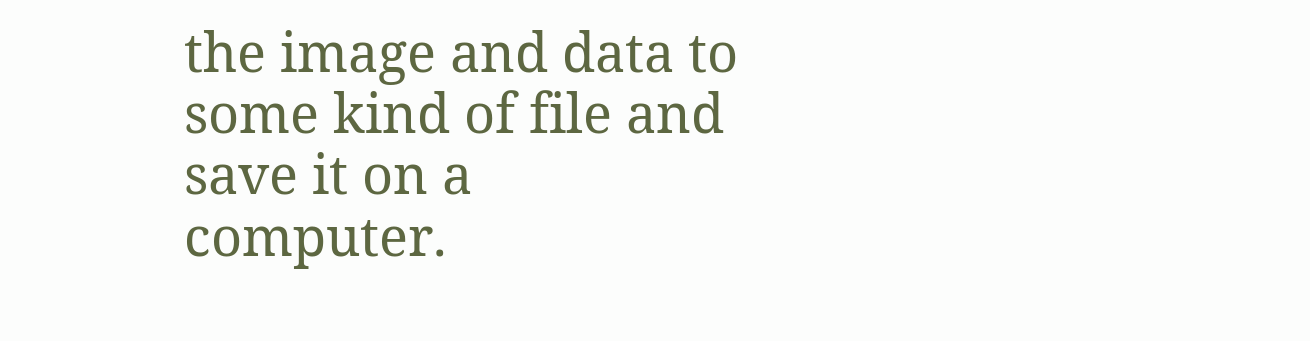the image and data to some kind of file and save it on a computer.